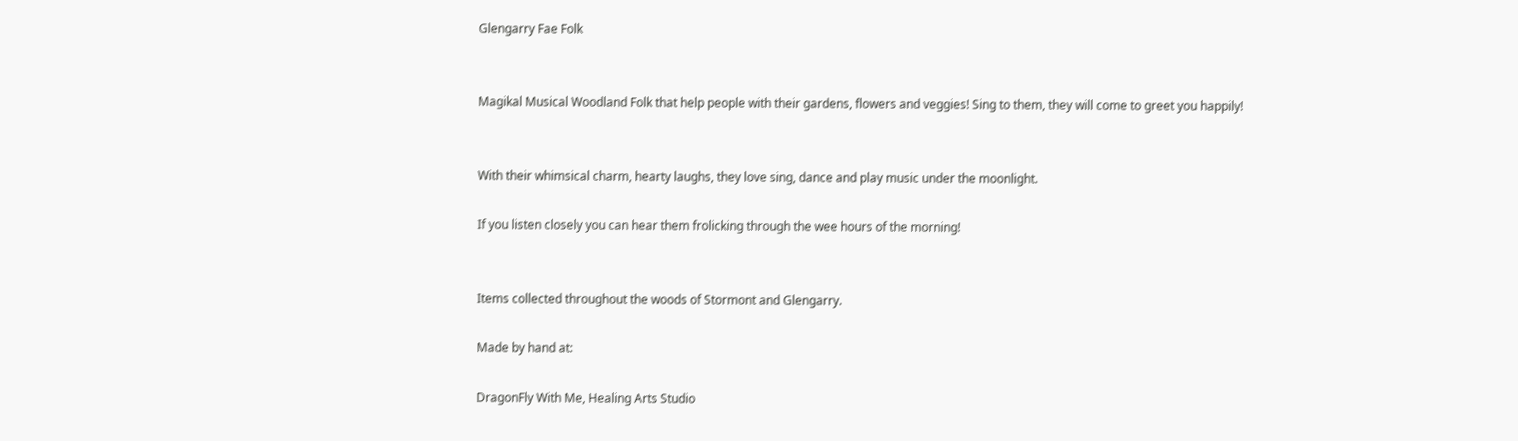Glengarry Fae Folk


Magikal Musical Woodland Folk that help people with their gardens, flowers and veggies! Sing to them, they will come to greet you happily!


With their whimsical charm, hearty laughs, they love sing, dance and play music under the moonlight.

If you listen closely you can hear them frolicking through the wee hours of the morning!


Items collected throughout the woods of Stormont and Glengarry.

Made by hand at:

DragonFly With Me, Healing Arts Studio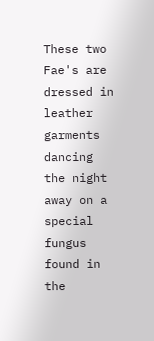These two Fae's are dressed in leather garments dancing the night away on a special fungus found in the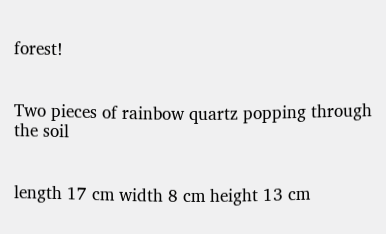forest!


Two pieces of rainbow quartz popping through the soil


length 17 cm width 8 cm height 13 cm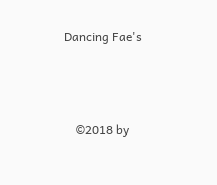Dancing Fae's



    ©2018 by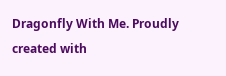Dragonfly With Me. Proudly created with